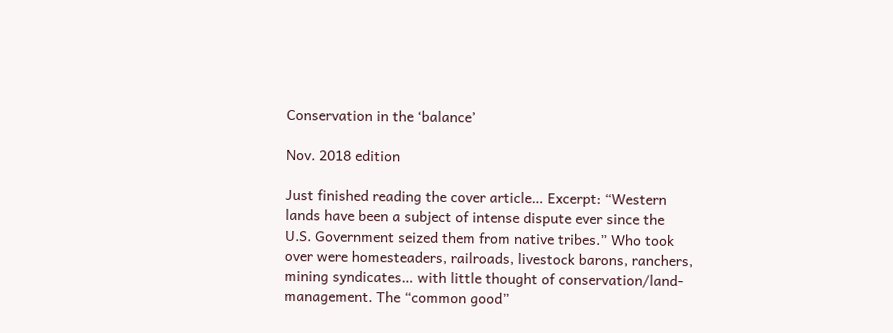Conservation in the ‘balance’

Nov. 2018 edition

Just finished reading the cover article… Excerpt: “Western lands have been a subject of intense dispute ever since the U.S. Government seized them from native tribes.” Who took over were homesteaders, railroads, livestock barons, ranchers, mining syndicates… with little thought of conservation/land- management. The “common good”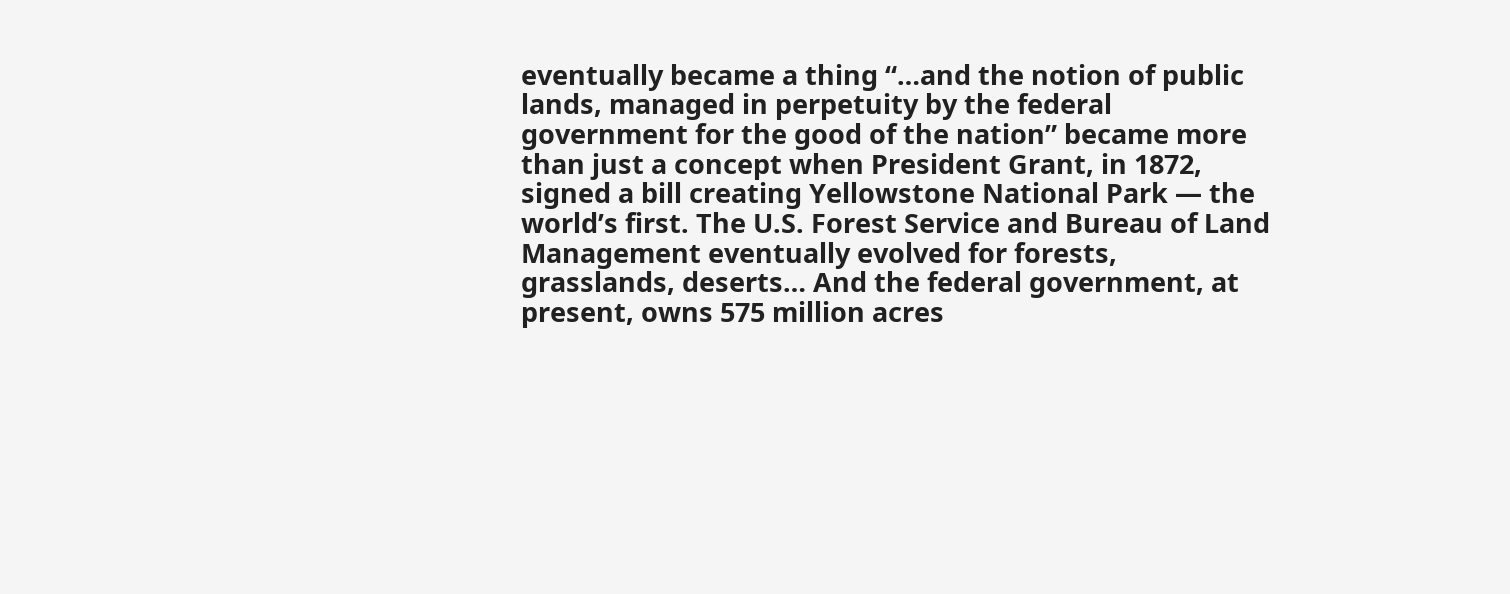eventually became a thing “…and the notion of public lands, managed in perpetuity by the federal government for the good of the nation” became more than just a concept when President Grant, in 1872, signed a bill creating Yellowstone National Park — the world’s first. The U.S. Forest Service and Bureau of Land Management eventually evolved for forests, grasslands, deserts… And the federal government, at present, owns 575 million acres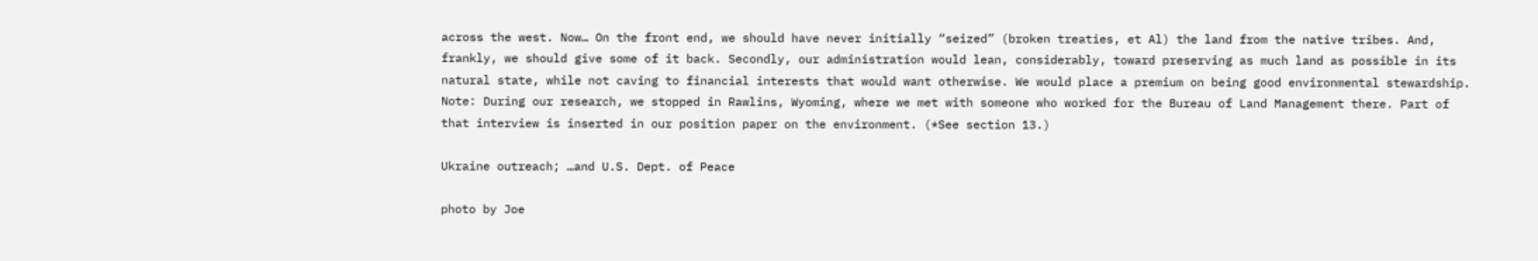across the west. Now… On the front end, we should have never initially “seized” (broken treaties, et Al) the land from the native tribes. And, frankly, we should give some of it back. Secondly, our administration would lean, considerably, toward preserving as much land as possible in its natural state, while not caving to financial interests that would want otherwise. We would place a premium on being good environmental stewardship. Note: During our research, we stopped in Rawlins, Wyoming, where we met with someone who worked for the Bureau of Land Management there. Part of that interview is inserted in our position paper on the environment. (*See section 13.)

Ukraine outreach; …and U.S. Dept. of Peace

photo by Joe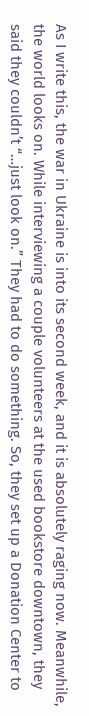As I write this, the war in Ukraine is into its second week, and it is absolutely raging now. Meanwhile, the world looks on. While interviewing a couple volunteers at the used bookstore downtown, they said they couldn’t “…just look on.” They had to do something. So, they set up a Donation Center to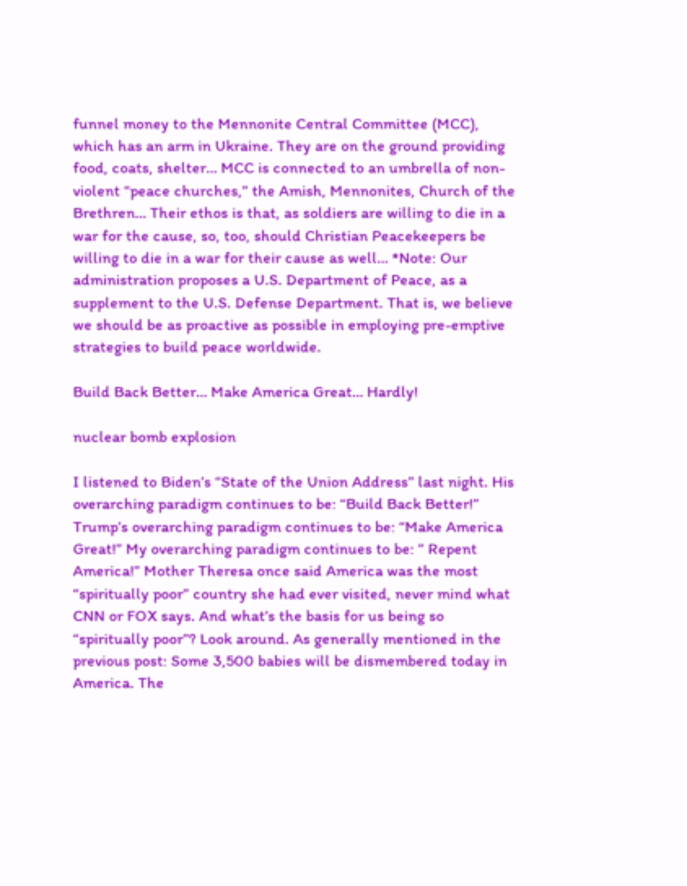funnel money to the Mennonite Central Committee (MCC), which has an arm in Ukraine. They are on the ground providing food, coats, shelter… MCC is connected to an umbrella of non-violent “peace churches,” the Amish, Mennonites, Church of the Brethren… Their ethos is that, as soldiers are willing to die in a war for the cause, so, too, should Christian Peacekeepers be willing to die in a war for their cause as well… *Note: Our administration proposes a U.S. Department of Peace, as a supplement to the U.S. Defense Department. That is, we believe we should be as proactive as possible in employing pre-emptive strategies to build peace worldwide.

Build Back Better… Make America Great… Hardly!

nuclear bomb explosion

I listened to Biden’s “State of the Union Address” last night. His overarching paradigm continues to be: “Build Back Better!” Trump’s overarching paradigm continues to be: “Make America Great!” My overarching paradigm continues to be: ” Repent America!” Mother Theresa once said America was the most “spiritually poor” country she had ever visited, never mind what CNN or FOX says. And what’s the basis for us being so “spiritually poor”? Look around. As generally mentioned in the previous post: Some 3,500 babies will be dismembered today in America. The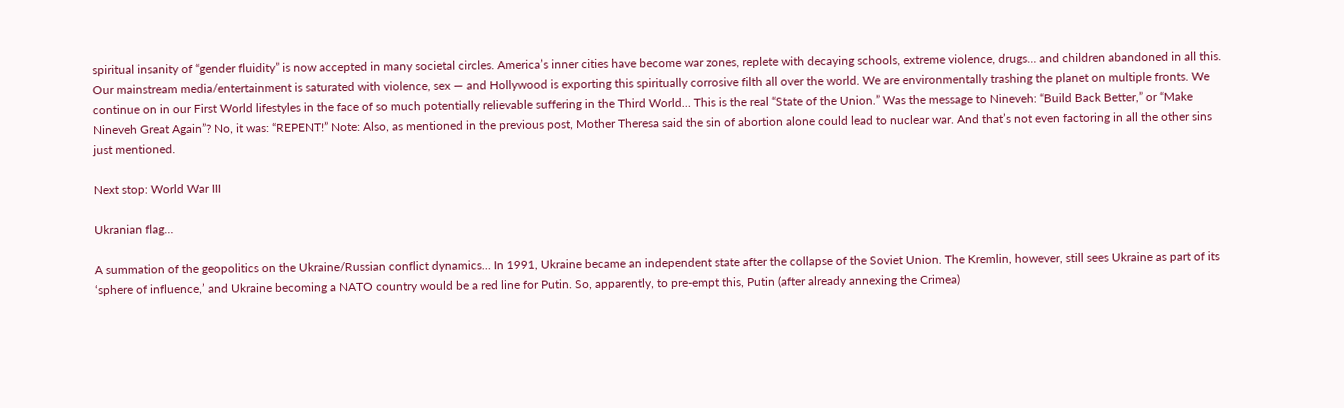spiritual insanity of “gender fluidity” is now accepted in many societal circles. America’s inner cities have become war zones, replete with decaying schools, extreme violence, drugs… and children abandoned in all this. Our mainstream media/entertainment is saturated with violence, sex — and Hollywood is exporting this spiritually corrosive filth all over the world. We are environmentally trashing the planet on multiple fronts. We continue on in our First World lifestyles in the face of so much potentially relievable suffering in the Third World… This is the real “State of the Union.” Was the message to Nineveh: “Build Back Better,” or “Make Nineveh Great Again”? No, it was: “REPENT!” Note: Also, as mentioned in the previous post, Mother Theresa said the sin of abortion alone could lead to nuclear war. And that’s not even factoring in all the other sins just mentioned.

Next stop: World War III

Ukranian flag…

A summation of the geopolitics on the Ukraine/Russian conflict dynamics… In 1991, Ukraine became an independent state after the collapse of the Soviet Union. The Kremlin, however, still sees Ukraine as part of its ‘sphere of influence,’ and Ukraine becoming a NATO country would be a red line for Putin. So, apparently, to pre-empt this, Putin (after already annexing the Crimea)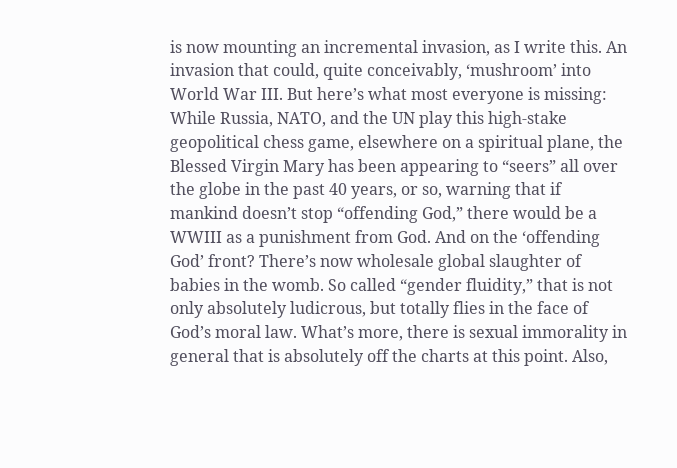is now mounting an incremental invasion, as I write this. An invasion that could, quite conceivably, ‘mushroom’ into World War III. But here’s what most everyone is missing: While Russia, NATO, and the UN play this high-stake geopolitical chess game, elsewhere on a spiritual plane, the Blessed Virgin Mary has been appearing to “seers” all over the globe in the past 40 years, or so, warning that if mankind doesn’t stop “offending God,” there would be a WWIII as a punishment from God. And on the ‘offending God’ front? There’s now wholesale global slaughter of babies in the womb. So called “gender fluidity,” that is not only absolutely ludicrous, but totally flies in the face of God’s moral law. What’s more, there is sexual immorality in general that is absolutely off the charts at this point. Also,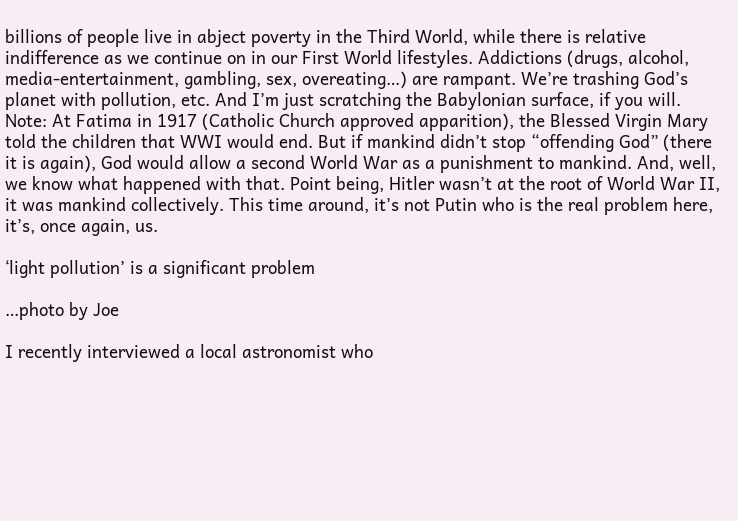billions of people live in abject poverty in the Third World, while there is relative indifference as we continue on in our First World lifestyles. Addictions (drugs, alcohol, media-entertainment, gambling, sex, overeating…) are rampant. We’re trashing God’s planet with pollution, etc. And I’m just scratching the Babylonian surface, if you will. Note: At Fatima in 1917 (Catholic Church approved apparition), the Blessed Virgin Mary told the children that WWI would end. But if mankind didn’t stop “offending God” (there it is again), God would allow a second World War as a punishment to mankind. And, well, we know what happened with that. Point being, Hitler wasn’t at the root of World War II, it was mankind collectively. This time around, it’s not Putin who is the real problem here, it’s, once again, us.

‘light pollution’ is a significant problem

…photo by Joe

I recently interviewed a local astronomist who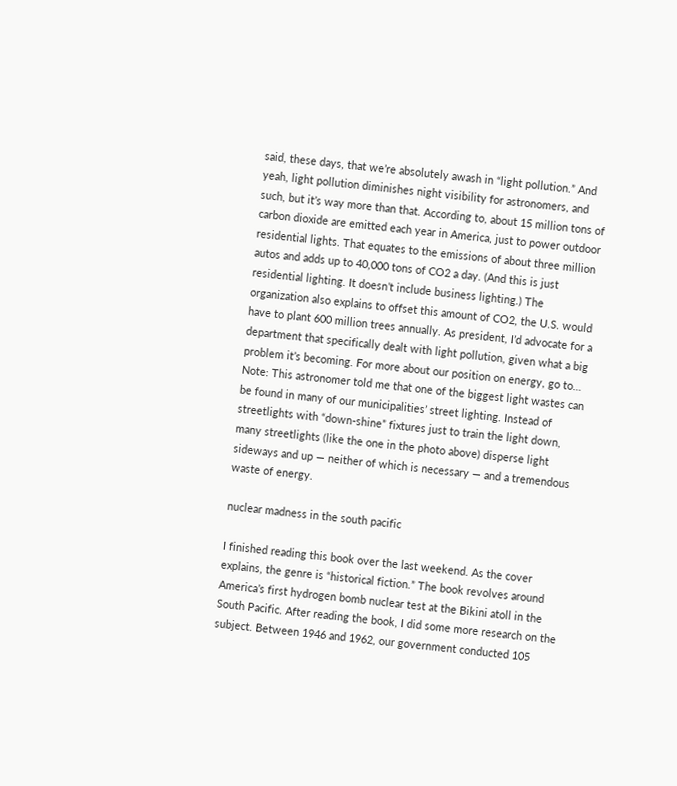said, these days, that we’re absolutely awash in “light pollution.” And yeah, light pollution diminishes night visibility for astronomers, and such, but it’s way more than that. According to, about 15 million tons of carbon dioxide are emitted each year in America, just to power outdoor residential lights. That equates to the emissions of about three million autos and adds up to 40,000 tons of CO2 a day. (And this is just residential lighting. It doesn’t include business lighting.) The organization also explains to offset this amount of CO2, the U.S. would have to plant 600 million trees annually. As president, I’d advocate for a department that specifically dealt with light pollution, given what a big problem it’s becoming. For more about our position on energy, go to… Note: This astronomer told me that one of the biggest light wastes can be found in many of our municipalities’ street lighting. Instead of streetlights with “down-shine” fixtures just to train the light down, many streetlights (like the one in the photo above) disperse light sideways and up — neither of which is necessary — and a tremendous waste of energy.

nuclear madness in the south pacific

I finished reading this book over the last weekend. As the cover explains, the genre is “historical fiction.” The book revolves around America’s first hydrogen bomb nuclear test at the Bikini atoll in the South Pacific. After reading the book, I did some more research on the subject. Between 1946 and 1962, our government conducted 105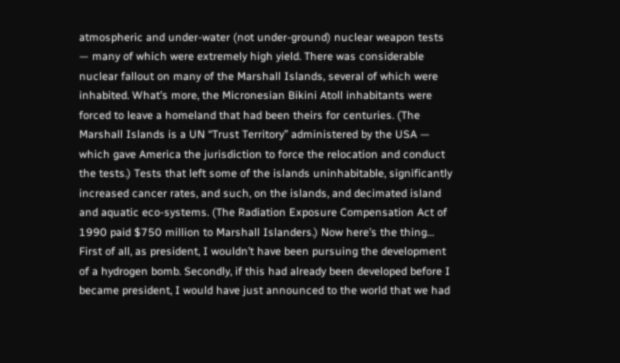atmospheric and under-water (not under-ground) nuclear weapon tests — many of which were extremely high yield. There was considerable nuclear fallout on many of the Marshall Islands, several of which were inhabited. What’s more, the Micronesian Bikini Atoll inhabitants were forced to leave a homeland that had been theirs for centuries. (The Marshall Islands is a UN “Trust Territory” administered by the USA — which gave America the jurisdiction to force the relocation and conduct the tests.) Tests that left some of the islands uninhabitable, significantly increased cancer rates, and such, on the islands, and decimated island and aquatic eco-systems. (The Radiation Exposure Compensation Act of 1990 paid $750 million to Marshall Islanders.) Now here’s the thing… First of all, as president, I wouldn’t have been pursuing the development of a hydrogen bomb. Secondly, if this had already been developed before I became president, I would have just announced to the world that we had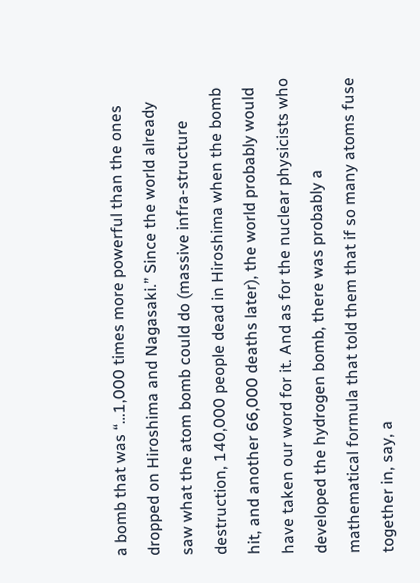a bomb that was “…1,000 times more powerful than the ones dropped on Hiroshima and Nagasaki.” Since the world already saw what the atom bomb could do (massive infra-structure destruction, 140,000 people dead in Hiroshima when the bomb hit, and another 66,000 deaths later), the world probably would have taken our word for it. And as for the nuclear physicists who developed the hydrogen bomb, there was probably a mathematical formula that told them that if so many atoms fuse together in, say, a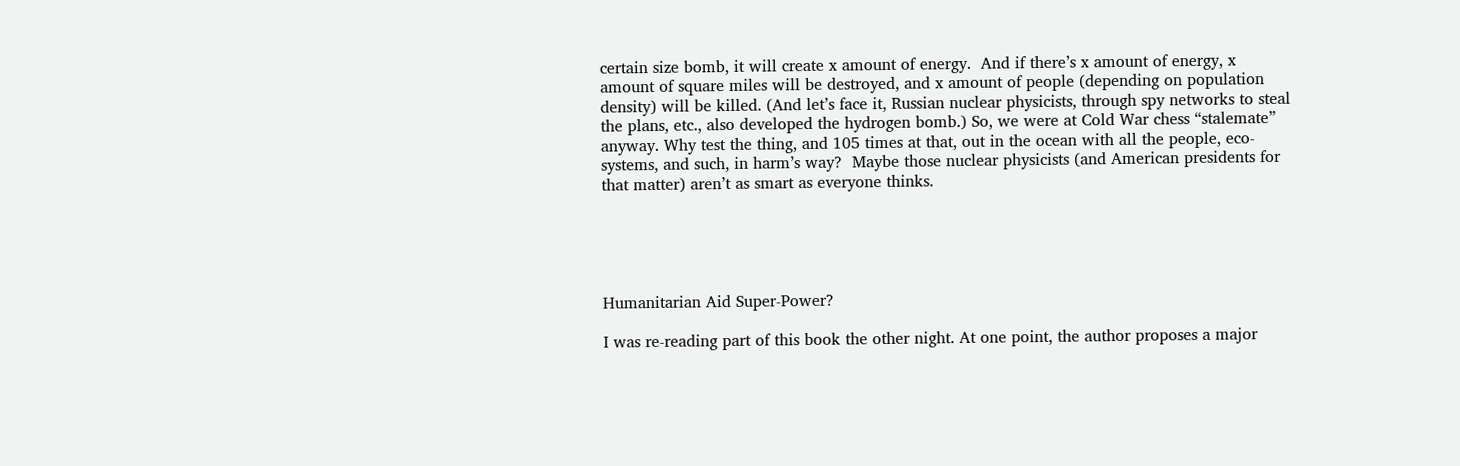certain size bomb, it will create x amount of energy.  And if there’s x amount of energy, x amount of square miles will be destroyed, and x amount of people (depending on population density) will be killed. (And let’s face it, Russian nuclear physicists, through spy networks to steal the plans, etc., also developed the hydrogen bomb.) So, we were at Cold War chess “stalemate” anyway. Why test the thing, and 105 times at that, out in the ocean with all the people, eco-systems, and such, in harm’s way?  Maybe those nuclear physicists (and American presidents for that matter) aren’t as smart as everyone thinks.





Humanitarian Aid Super-Power?

I was re-reading part of this book the other night. At one point, the author proposes a major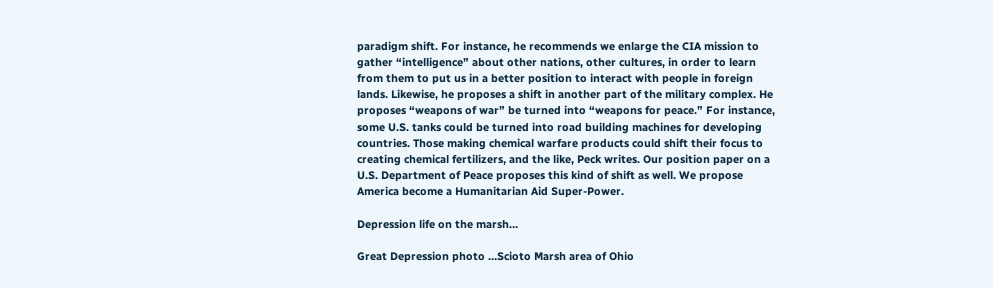paradigm shift. For instance, he recommends we enlarge the CIA mission to gather “intelligence” about other nations, other cultures, in order to learn from them to put us in a better position to interact with people in foreign lands. Likewise, he proposes a shift in another part of the military complex. He proposes “weapons of war” be turned into “weapons for peace.” For instance, some U.S. tanks could be turned into road building machines for developing countries. Those making chemical warfare products could shift their focus to creating chemical fertilizers, and the like, Peck writes. Our position paper on a U.S. Department of Peace proposes this kind of shift as well. We propose America become a Humanitarian Aid Super-Power.

Depression life on the marsh…

Great Depression photo …Scioto Marsh area of Ohio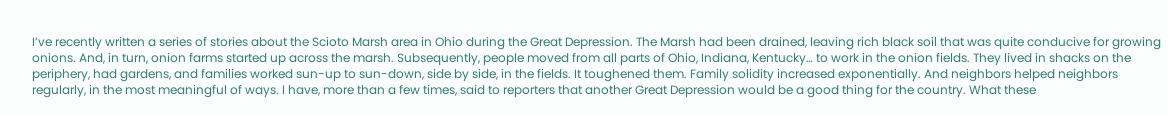I’ve recently written a series of stories about the Scioto Marsh area in Ohio during the Great Depression. The Marsh had been drained, leaving rich black soil that was quite conducive for growing onions. And, in turn, onion farms started up across the marsh. Subsequently, people moved from all parts of Ohio, Indiana, Kentucky… to work in the onion fields. They lived in shacks on the periphery, had gardens, and families worked sun-up to sun-down, side by side, in the fields. It toughened them. Family solidity increased exponentially. And neighbors helped neighbors regularly, in the most meaningful of ways. I have, more than a few times, said to reporters that another Great Depression would be a good thing for the country. What these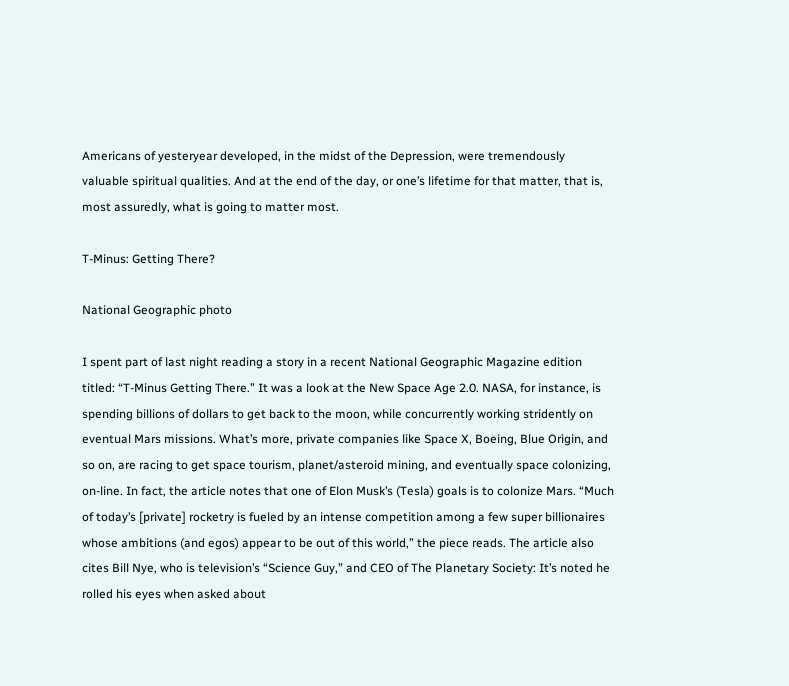Americans of yesteryear developed, in the midst of the Depression, were tremendously valuable spiritual qualities. And at the end of the day, or one’s lifetime for that matter, that is, most assuredly, what is going to matter most.

T-Minus: Getting There?

National Geographic photo

I spent part of last night reading a story in a recent National Geographic Magazine edition titled: “T-Minus Getting There.” It was a look at the New Space Age 2.0. NASA, for instance, is spending billions of dollars to get back to the moon, while concurrently working stridently on eventual Mars missions. What’s more, private companies like Space X, Boeing, Blue Origin, and so on, are racing to get space tourism, planet/asteroid mining, and eventually space colonizing, on-line. In fact, the article notes that one of Elon Musk’s (Tesla) goals is to colonize Mars. “Much of today’s [private] rocketry is fueled by an intense competition among a few super billionaires whose ambitions (and egos) appear to be out of this world,” the piece reads. The article also cites Bill Nye, who is television’s “Science Guy,” and CEO of The Planetary Society: It’s noted he rolled his eyes when asked about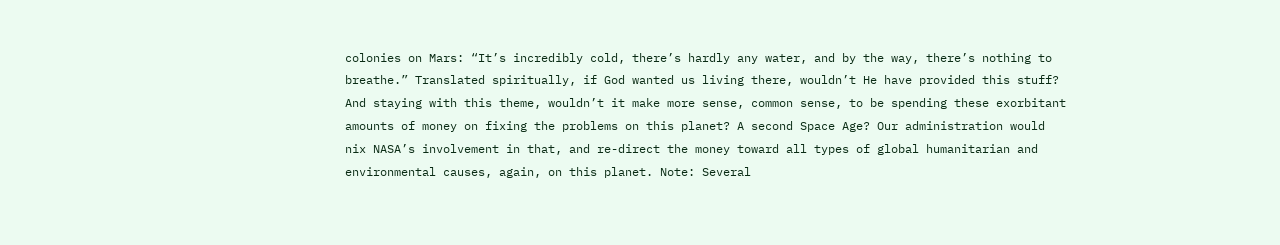colonies on Mars: “It’s incredibly cold, there’s hardly any water, and by the way, there’s nothing to breathe.” Translated spiritually, if God wanted us living there, wouldn’t He have provided this stuff? And staying with this theme, wouldn’t it make more sense, common sense, to be spending these exorbitant amounts of money on fixing the problems on this planet? A second Space Age? Our administration would nix NASA’s involvement in that, and re-direct the money toward all types of global humanitarian and environmental causes, again, on this planet. Note: Several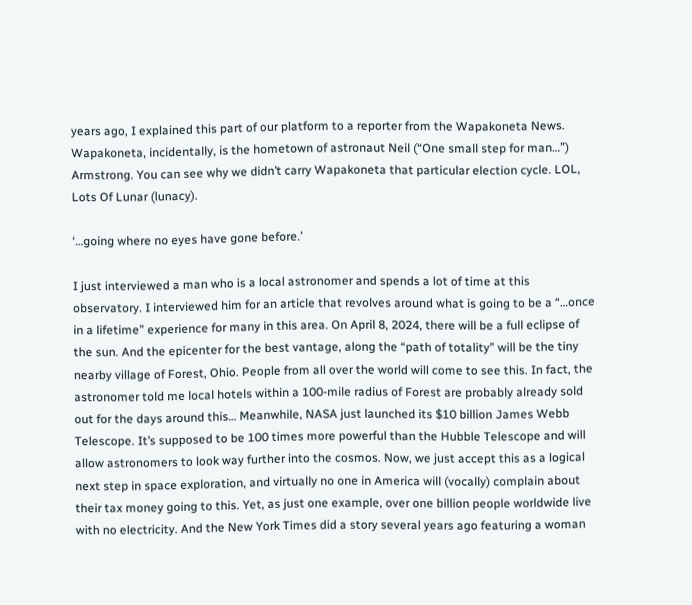years ago, I explained this part of our platform to a reporter from the Wapakoneta News. Wapakoneta, incidentally, is the hometown of astronaut Neil (“One small step for man…”) Armstrong. You can see why we didn’t carry Wapakoneta that particular election cycle. LOL, Lots Of Lunar (lunacy).

‘…going where no eyes have gone before.’

I just interviewed a man who is a local astronomer and spends a lot of time at this observatory. I interviewed him for an article that revolves around what is going to be a “…once in a lifetime” experience for many in this area. On April 8, 2024, there will be a full eclipse of the sun. And the epicenter for the best vantage, along the “path of totality” will be the tiny nearby village of Forest, Ohio. People from all over the world will come to see this. In fact, the astronomer told me local hotels within a 100-mile radius of Forest are probably already sold out for the days around this… Meanwhile, NASA just launched its $10 billion James Webb Telescope. It’s supposed to be 100 times more powerful than the Hubble Telescope and will allow astronomers to look way further into the cosmos. Now, we just accept this as a logical next step in space exploration, and virtually no one in America will (vocally) complain about their tax money going to this. Yet, as just one example, over one billion people worldwide live with no electricity. And the New York Times did a story several years ago featuring a woman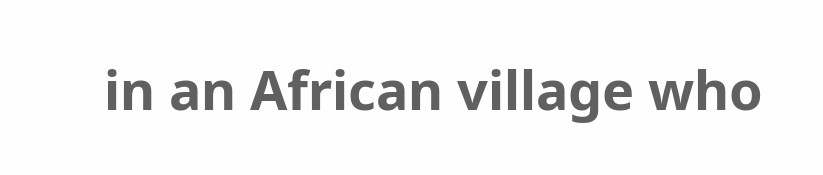in an African village who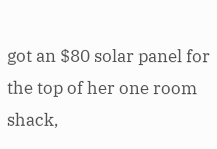got an $80 solar panel for the top of her one room shack,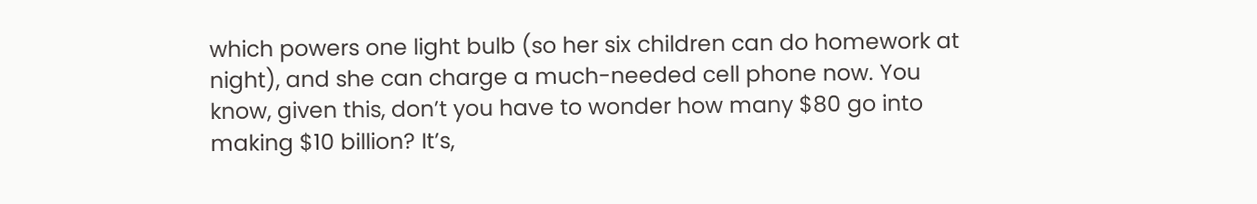which powers one light bulb (so her six children can do homework at night), and she can charge a much-needed cell phone now. You know, given this, don’t you have to wonder how many $80 go into making $10 billion? It’s,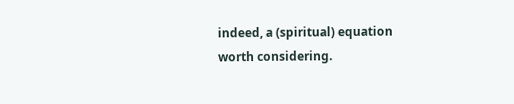indeed, a (spiritual) equation worth considering.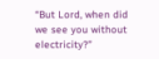“But Lord, when did we see you without electricity?”